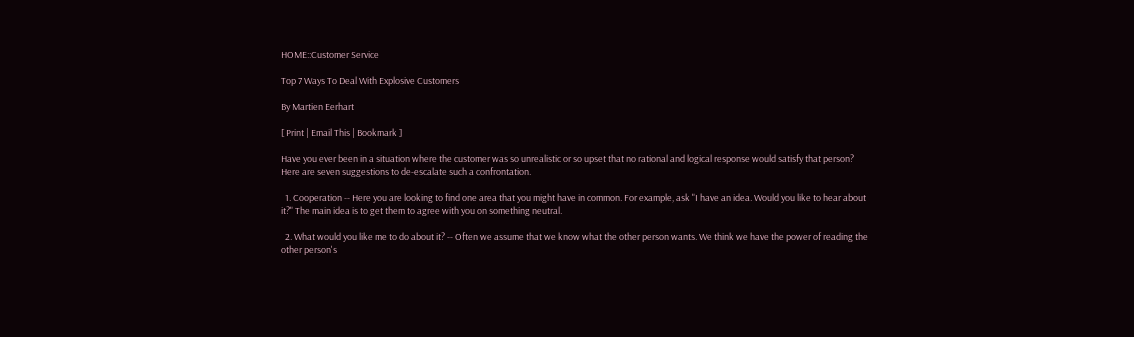HOME::Customer Service

Top 7 Ways To Deal With Explosive Customers

By Martien Eerhart

[ Print | Email This | Bookmark ]

Have you ever been in a situation where the customer was so unrealistic or so upset that no rational and logical response would satisfy that person? Here are seven suggestions to de-escalate such a confrontation.

  1. Cooperation -- Here you are looking to find one area that you might have in common. For example, ask "I have an idea. Would you like to hear about it?" The main idea is to get them to agree with you on something neutral.

  2. What would you like me to do about it? -- Often we assume that we know what the other person wants. We think we have the power of reading the other person's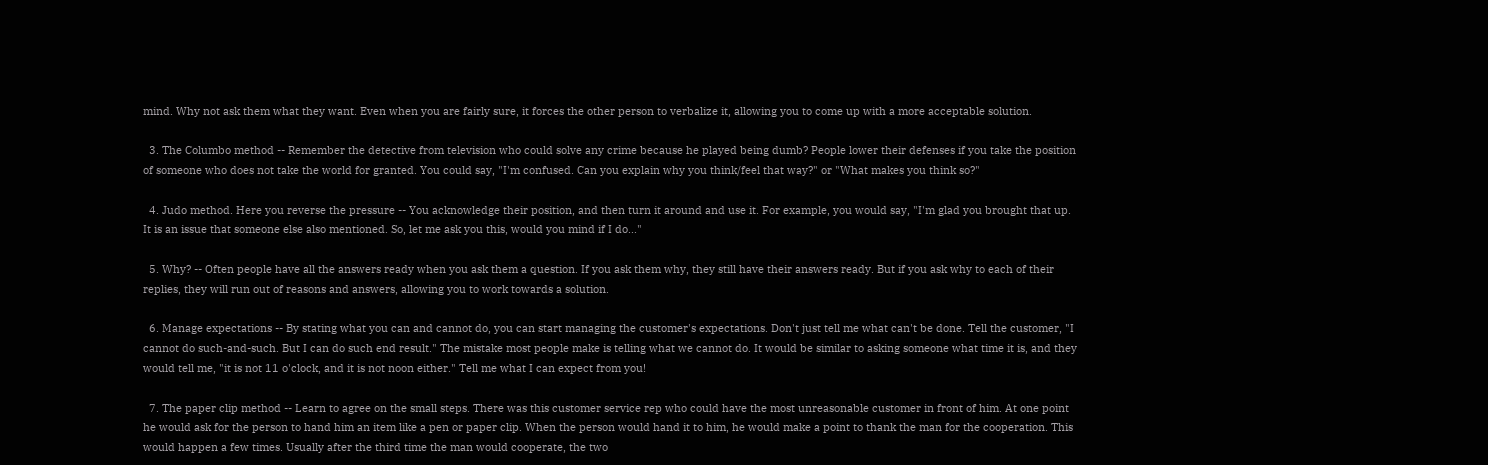mind. Why not ask them what they want. Even when you are fairly sure, it forces the other person to verbalize it, allowing you to come up with a more acceptable solution.

  3. The Columbo method -- Remember the detective from television who could solve any crime because he played being dumb? People lower their defenses if you take the position of someone who does not take the world for granted. You could say, "I'm confused. Can you explain why you think/feel that way?" or "What makes you think so?"

  4. Judo method. Here you reverse the pressure -- You acknowledge their position, and then turn it around and use it. For example, you would say, "I'm glad you brought that up. It is an issue that someone else also mentioned. So, let me ask you this, would you mind if I do..."

  5. Why? -- Often people have all the answers ready when you ask them a question. If you ask them why, they still have their answers ready. But if you ask why to each of their replies, they will run out of reasons and answers, allowing you to work towards a solution.

  6. Manage expectations -- By stating what you can and cannot do, you can start managing the customer's expectations. Don't just tell me what can't be done. Tell the customer, "I cannot do such-and-such. But I can do such end result." The mistake most people make is telling what we cannot do. It would be similar to asking someone what time it is, and they would tell me, "it is not 11 o'clock, and it is not noon either." Tell me what I can expect from you!

  7. The paper clip method -- Learn to agree on the small steps. There was this customer service rep who could have the most unreasonable customer in front of him. At one point he would ask for the person to hand him an item like a pen or paper clip. When the person would hand it to him, he would make a point to thank the man for the cooperation. This would happen a few times. Usually after the third time the man would cooperate, the two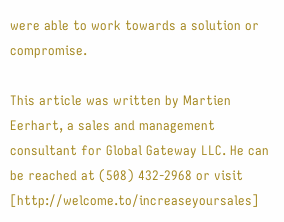were able to work towards a solution or compromise.

This article was written by Martien Eerhart, a sales and management
consultant for Global Gateway LLC. He can be reached at (508) 432-2968 or visit [http://welcome.to/increaseyoursales]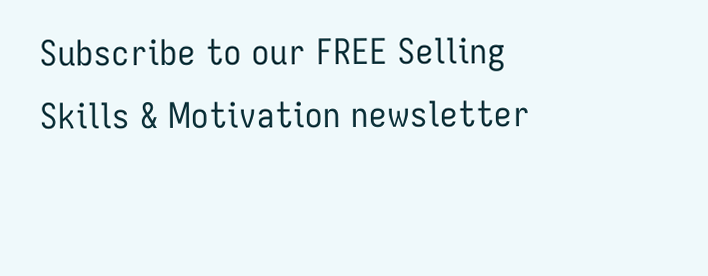Subscribe to our FREE Selling Skills & Motivation newsletter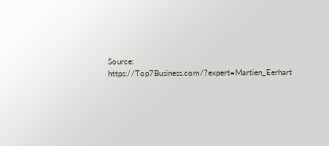Source: https://Top7Business.com/?expert=Martien_Eerhart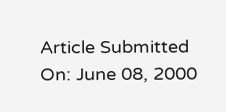Article Submitted On: June 08, 2000